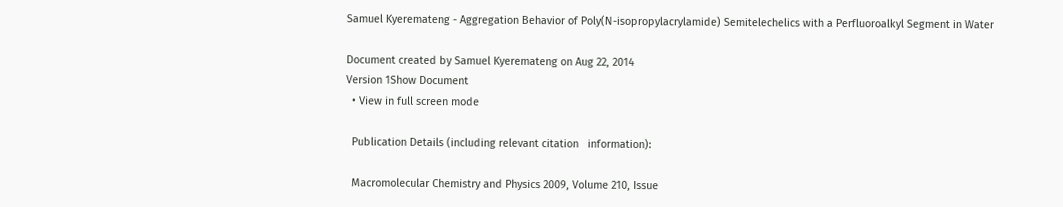Samuel Kyeremateng - Aggregation Behavior of Poly(N-isopropylacrylamide) Semitelechelics with a Perfluoroalkyl Segment in Water

Document created by Samuel Kyeremateng on Aug 22, 2014
Version 1Show Document
  • View in full screen mode

  Publication Details (including relevant citation   information):

  Macromolecular Chemistry and Physics 2009, Volume 210, Issue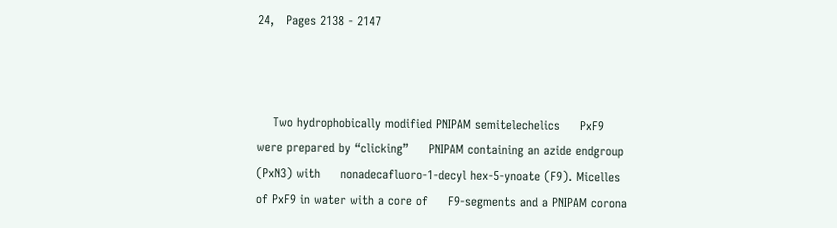24,   Pages 2138 - 2147



    Two hydrophobically modified PNIPAM semitelechelics     PxF9 were prepared by “clicking”     PNIPAM containing an azide endgroup     (PxN3) with     nonadecafluoro-1-decyl hex-5-ynoate (F9). Micelles     of PxF9 in water with a core of     F9-segments and a PNIPAM corona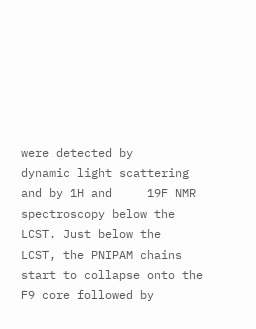were detected by     dynamic light scattering and by 1H and     19F NMR spectroscopy below the LCST. Just below the     LCST, the PNIPAM chains start to collapse onto the     F9 core followed by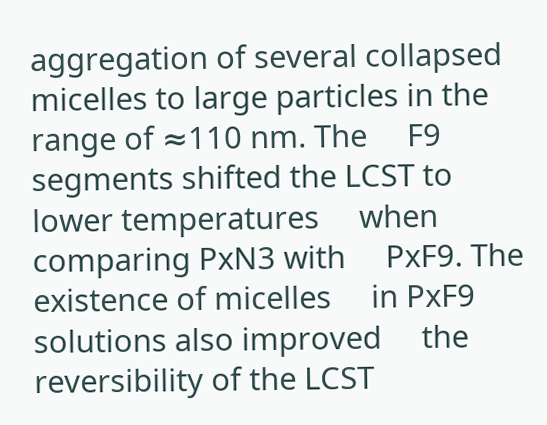aggregation of several collapsed     micelles to large particles in the range of ≈110 nm. The     F9 segments shifted the LCST to lower temperatures     when comparing PxN3 with     PxF9. The existence of micelles     in PxF9 solutions also improved     the reversibility of the LCST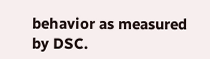behavior as measured by DSC.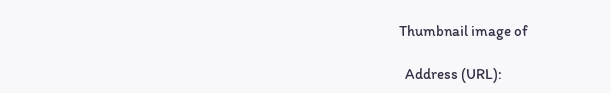Thumbnail image of

  Address (URL):